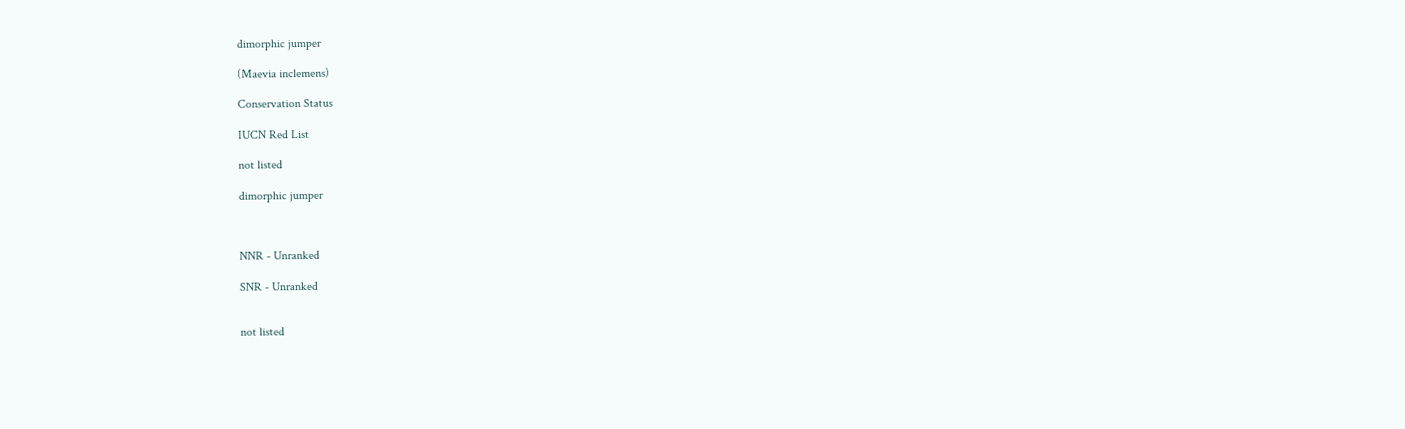dimorphic jumper

(Maevia inclemens)

Conservation Status

IUCN Red List

not listed

dimorphic jumper



NNR - Unranked

SNR - Unranked


not listed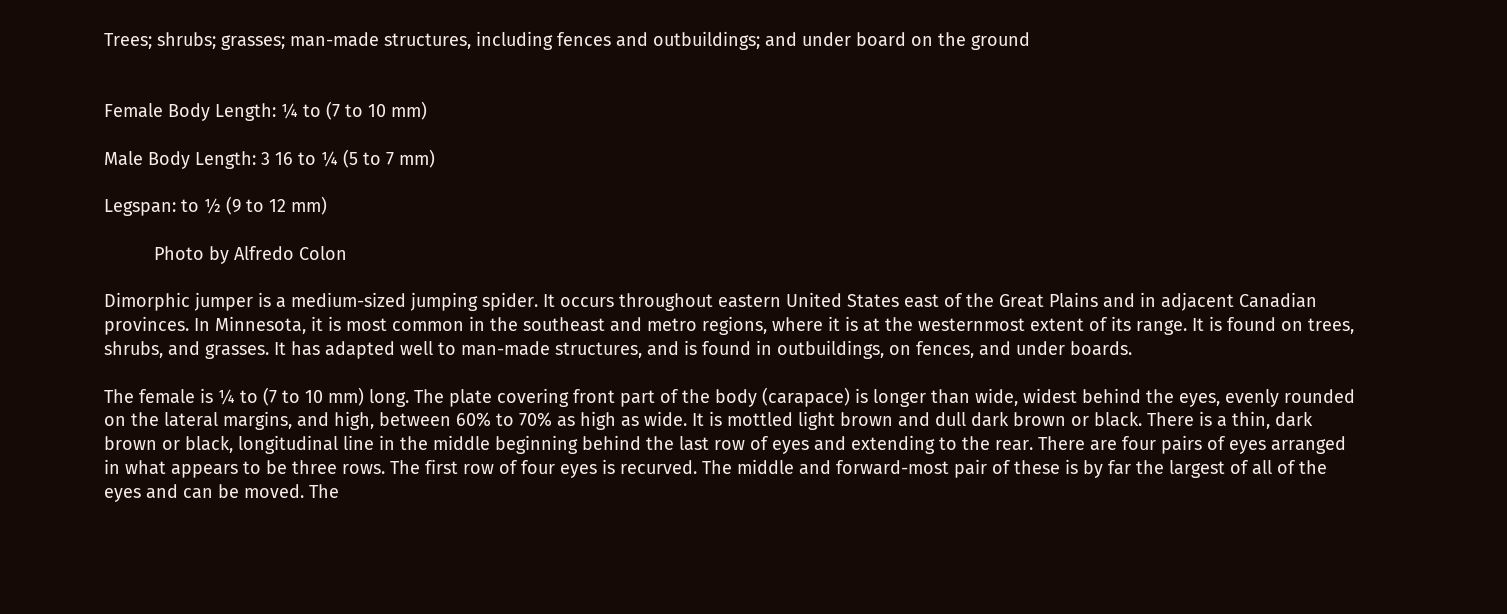Trees; shrubs; grasses; man-made structures, including fences and outbuildings; and under board on the ground


Female Body Length: ¼ to (7 to 10 mm)

Male Body Length: 3 16 to ¼ (5 to 7 mm)

Legspan: to ½ (9 to 12 mm)

          Photo by Alfredo Colon

Dimorphic jumper is a medium-sized jumping spider. It occurs throughout eastern United States east of the Great Plains and in adjacent Canadian provinces. In Minnesota, it is most common in the southeast and metro regions, where it is at the westernmost extent of its range. It is found on trees, shrubs, and grasses. It has adapted well to man-made structures, and is found in outbuildings, on fences, and under boards.

The female is ¼ to (7 to 10 mm) long. The plate covering front part of the body (carapace) is longer than wide, widest behind the eyes, evenly rounded on the lateral margins, and high, between 60% to 70% as high as wide. It is mottled light brown and dull dark brown or black. There is a thin, dark brown or black, longitudinal line in the middle beginning behind the last row of eyes and extending to the rear. There are four pairs of eyes arranged in what appears to be three rows. The first row of four eyes is recurved. The middle and forward-most pair of these is by far the largest of all of the eyes and can be moved. The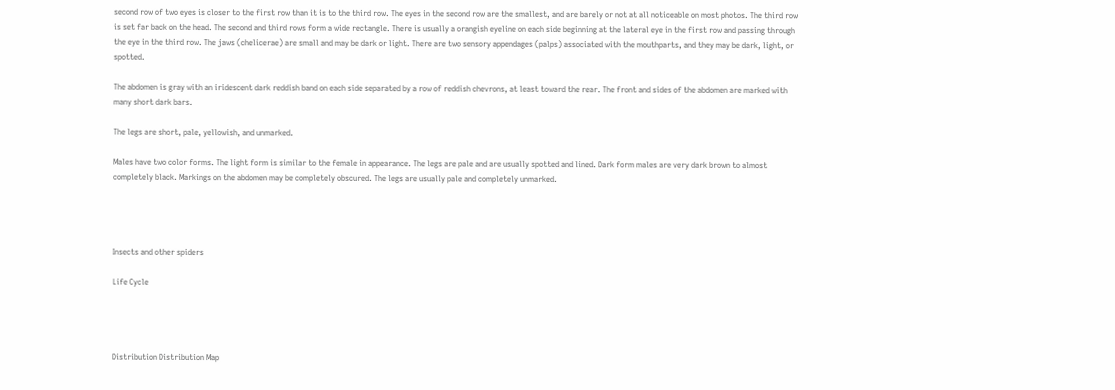second row of two eyes is closer to the first row than it is to the third row. The eyes in the second row are the smallest, and are barely or not at all noticeable on most photos. The third row is set far back on the head. The second and third rows form a wide rectangle. There is usually a orangish eyeline on each side beginning at the lateral eye in the first row and passing through the eye in the third row. The jaws (chelicerae) are small and may be dark or light. There are two sensory appendages (palps) associated with the mouthparts, and they may be dark, light, or spotted.

The abdomen is gray with an iridescent dark reddish band on each side separated by a row of reddish chevrons, at least toward the rear. The front and sides of the abdomen are marked with many short dark bars.

The legs are short, pale, yellowish, and unmarked.

Males have two color forms. The light form is similar to the female in appearance. The legs are pale and are usually spotted and lined. Dark form males are very dark brown to almost completely black. Markings on the abdomen may be completely obscured. The legs are usually pale and completely unmarked.




Insects and other spiders

Life Cycle




Distribution Distribution Map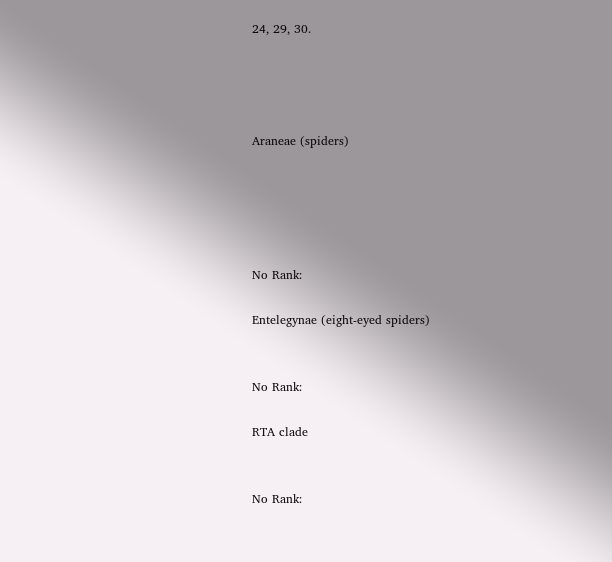24, 29, 30.




Araneae (spiders)





No Rank:

Entelegynae (eight-eyed spiders)


No Rank:

RTA clade


No Rank: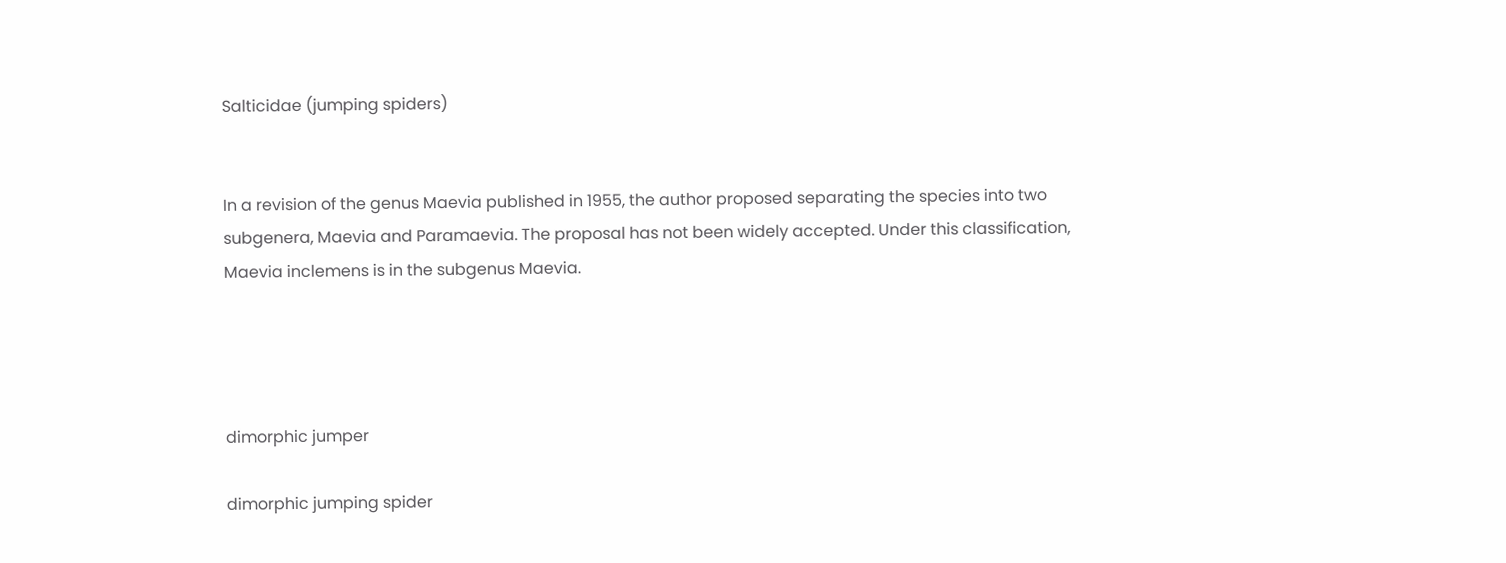Salticidae (jumping spiders)


In a revision of the genus Maevia published in 1955, the author proposed separating the species into two subgenera, Maevia and Paramaevia. The proposal has not been widely accepted. Under this classification, Maevia inclemens is in the subgenus Maevia.




dimorphic jumper

dimorphic jumping spider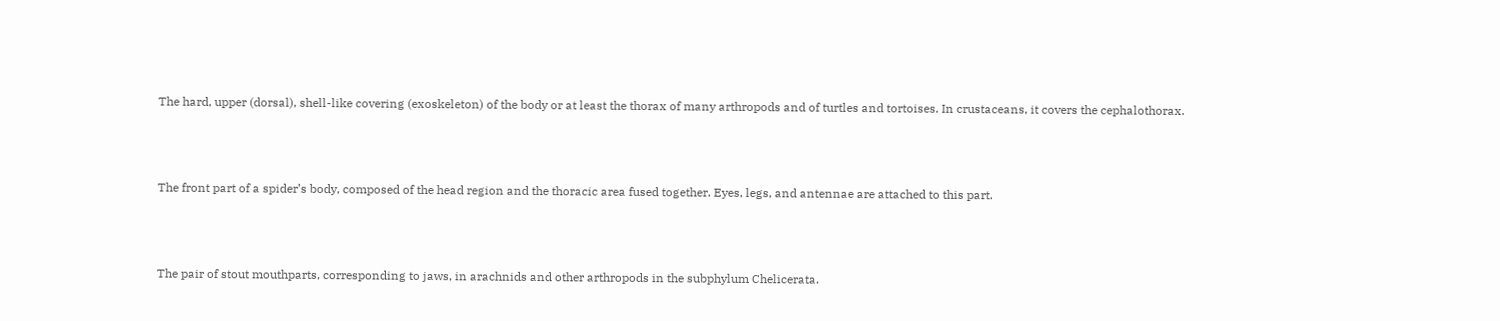The hard, upper (dorsal), shell-like covering (exoskeleton) of the body or at least the thorax of many arthropods and of turtles and tortoises. In crustaceans, it covers the cephalothorax.



The front part of a spider’s body, composed of the head region and the thoracic area fused together. Eyes, legs, and antennae are attached to this part.



The pair of stout mouthparts, corresponding to jaws, in arachnids and other arthropods in the subphylum Chelicerata.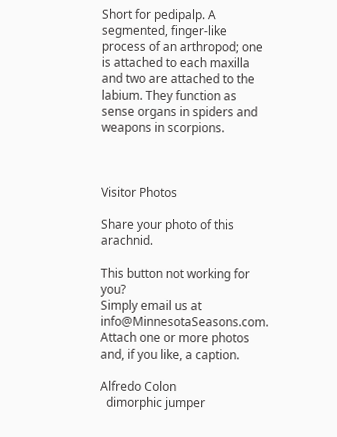Short for pedipalp. A segmented, finger-like process of an arthropod; one is attached to each maxilla and two are attached to the labium. They function as sense organs in spiders and weapons in scorpions.



Visitor Photos

Share your photo of this arachnid.

This button not working for you?
Simply email us at info@MinnesotaSeasons.com.
Attach one or more photos and, if you like, a caption.

Alfredo Colon
  dimorphic jumper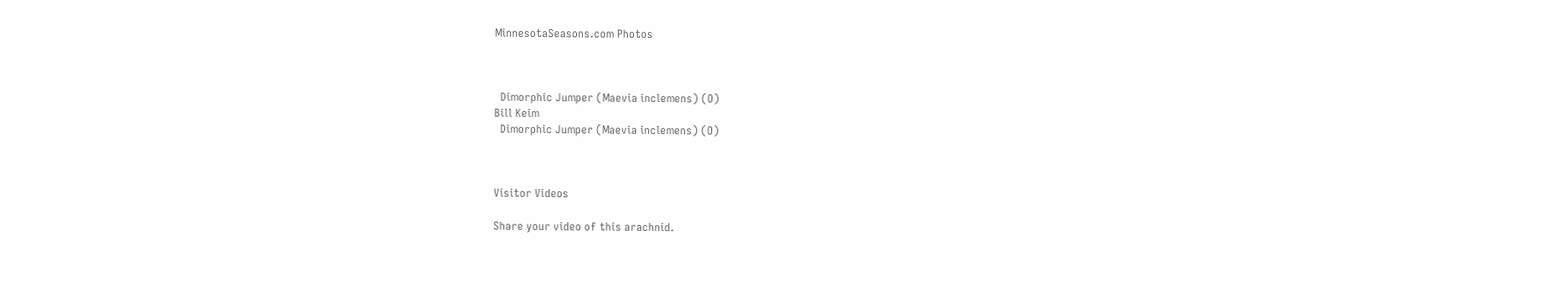MinnesotaSeasons.com Photos



  Dimorphic Jumper (Maevia inclemens) (O)
Bill Keim
  Dimorphic Jumper (Maevia inclemens) (O)



Visitor Videos

Share your video of this arachnid.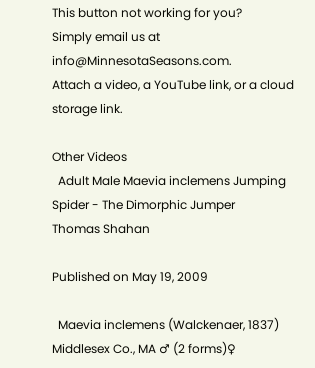This button not working for you?
Simply email us at info@MinnesotaSeasons.com.
Attach a video, a YouTube link, or a cloud storage link.

Other Videos
  Adult Male Maevia inclemens Jumping Spider - The Dimorphic Jumper
Thomas Shahan

Published on May 19, 2009

  Maevia inclemens (Walckenaer, 1837) Middlesex Co., MA ♂ (2 forms)♀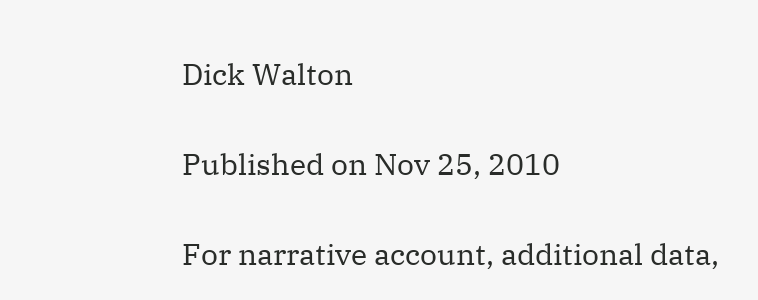Dick Walton

Published on Nov 25, 2010

For narrative account, additional data,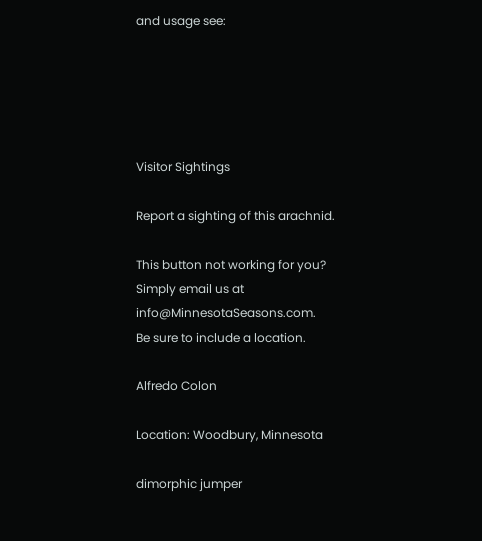and usage see:





Visitor Sightings

Report a sighting of this arachnid.

This button not working for you?
Simply email us at info@MinnesotaSeasons.com.
Be sure to include a location.

Alfredo Colon

Location: Woodbury, Minnesota

dimorphic jumper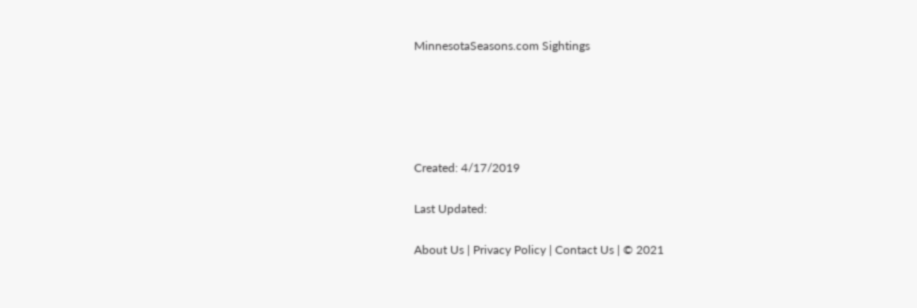MinnesotaSeasons.com Sightings





Created: 4/17/2019

Last Updated:

About Us | Privacy Policy | Contact Us | © 2021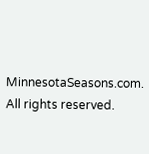MinnesotaSeasons.com. All rights reserved.